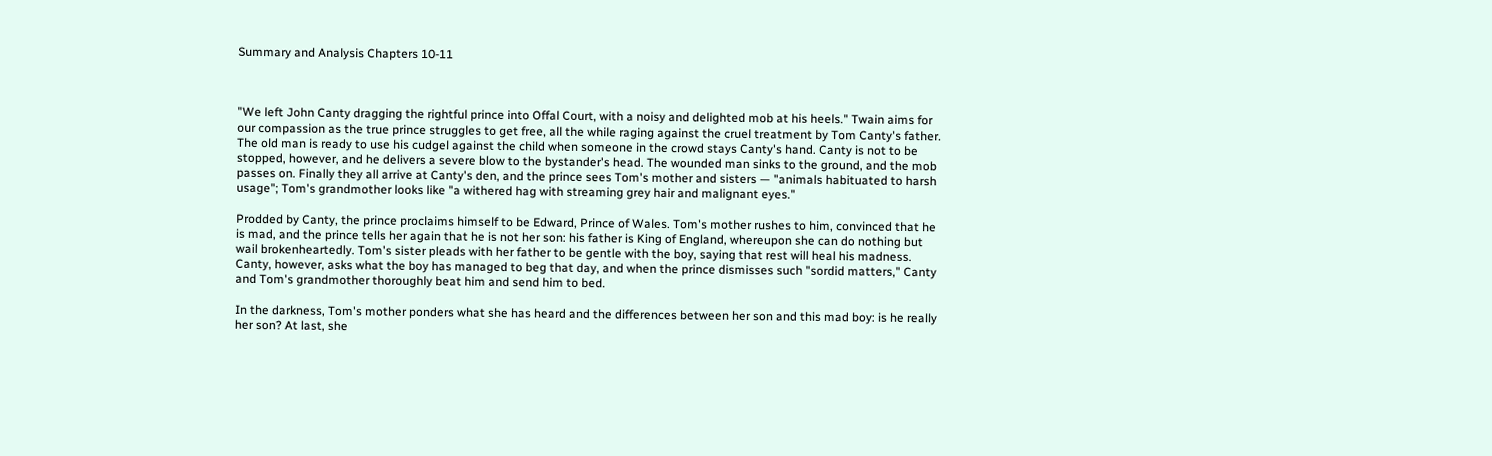Summary and Analysis Chapters 10-11



"We left John Canty dragging the rightful prince into Offal Court, with a noisy and delighted mob at his heels." Twain aims for our compassion as the true prince struggles to get free, all the while raging against the cruel treatment by Tom Canty's father. The old man is ready to use his cudgel against the child when someone in the crowd stays Canty's hand. Canty is not to be stopped, however, and he delivers a severe blow to the bystander's head. The wounded man sinks to the ground, and the mob passes on. Finally they all arrive at Canty's den, and the prince sees Tom's mother and sisters — "animals habituated to harsh usage"; Tom's grandmother looks like "a withered hag with streaming grey hair and malignant eyes."

Prodded by Canty, the prince proclaims himself to be Edward, Prince of Wales. Tom's mother rushes to him, convinced that he is mad, and the prince tells her again that he is not her son: his father is King of England, whereupon she can do nothing but wail brokenheartedly. Tom's sister pleads with her father to be gentle with the boy, saying that rest will heal his madness. Canty, however, asks what the boy has managed to beg that day, and when the prince dismisses such "sordid matters," Canty and Tom's grandmother thoroughly beat him and send him to bed.

In the darkness, Tom's mother ponders what she has heard and the differences between her son and this mad boy: is he really her son? At last, she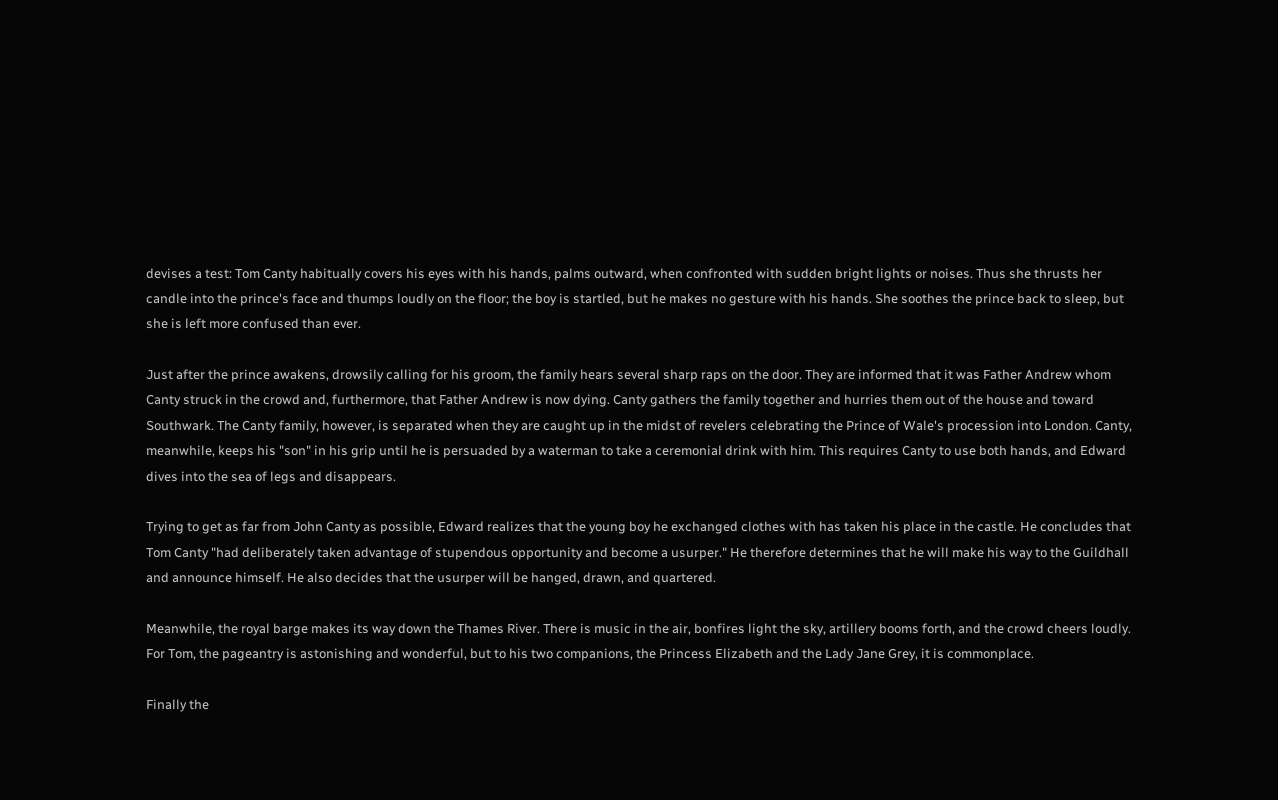devises a test: Tom Canty habitually covers his eyes with his hands, palms outward, when confronted with sudden bright lights or noises. Thus she thrusts her candle into the prince's face and thumps loudly on the floor; the boy is startled, but he makes no gesture with his hands. She soothes the prince back to sleep, but she is left more confused than ever.

Just after the prince awakens, drowsily calling for his groom, the family hears several sharp raps on the door. They are informed that it was Father Andrew whom Canty struck in the crowd and, furthermore, that Father Andrew is now dying. Canty gathers the family together and hurries them out of the house and toward Southwark. The Canty family, however, is separated when they are caught up in the midst of revelers celebrating the Prince of Wale's procession into London. Canty, meanwhile, keeps his "son" in his grip until he is persuaded by a waterman to take a ceremonial drink with him. This requires Canty to use both hands, and Edward dives into the sea of legs and disappears.

Trying to get as far from John Canty as possible, Edward realizes that the young boy he exchanged clothes with has taken his place in the castle. He concludes that Tom Canty "had deliberately taken advantage of stupendous opportunity and become a usurper." He therefore determines that he will make his way to the Guildhall and announce himself. He also decides that the usurper will be hanged, drawn, and quartered.

Meanwhile, the royal barge makes its way down the Thames River. There is music in the air, bonfires light the sky, artillery booms forth, and the crowd cheers loudly. For Tom, the pageantry is astonishing and wonderful, but to his two companions, the Princess Elizabeth and the Lady Jane Grey, it is commonplace.

Finally the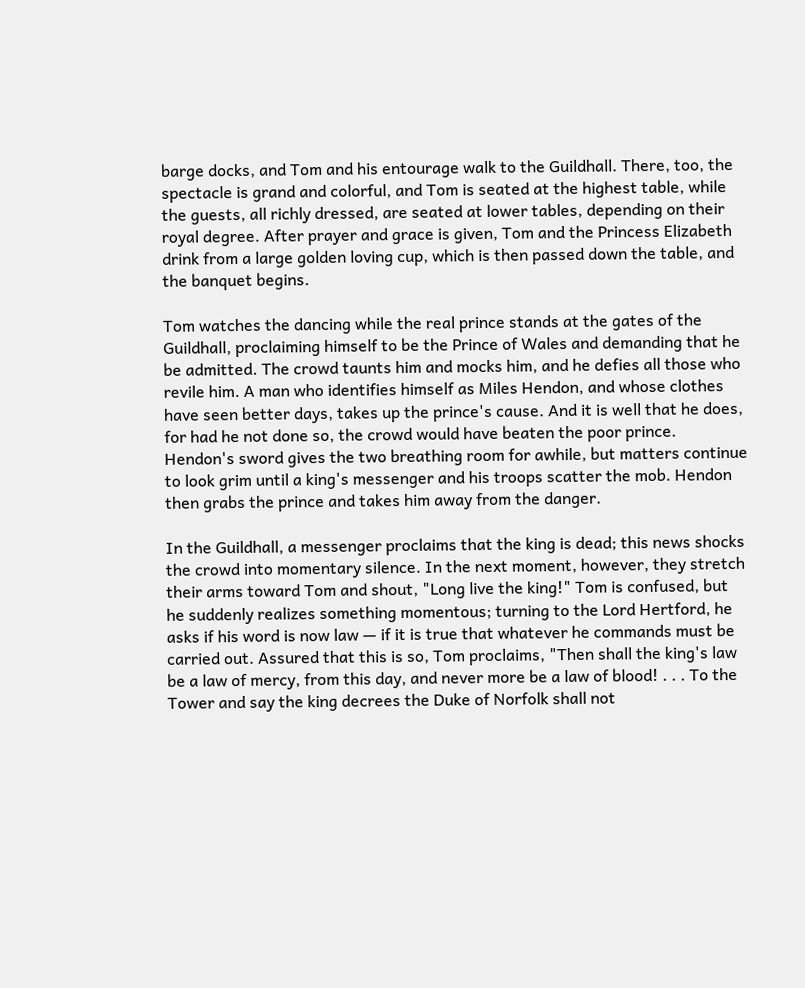barge docks, and Tom and his entourage walk to the Guildhall. There, too, the spectacle is grand and colorful, and Tom is seated at the highest table, while the guests, all richly dressed, are seated at lower tables, depending on their royal degree. After prayer and grace is given, Tom and the Princess Elizabeth drink from a large golden loving cup, which is then passed down the table, and the banquet begins.

Tom watches the dancing while the real prince stands at the gates of the Guildhall, proclaiming himself to be the Prince of Wales and demanding that he be admitted. The crowd taunts him and mocks him, and he defies all those who revile him. A man who identifies himself as Miles Hendon, and whose clothes have seen better days, takes up the prince's cause. And it is well that he does, for had he not done so, the crowd would have beaten the poor prince. Hendon's sword gives the two breathing room for awhile, but matters continue to look grim until a king's messenger and his troops scatter the mob. Hendon then grabs the prince and takes him away from the danger.

In the Guildhall, a messenger proclaims that the king is dead; this news shocks the crowd into momentary silence. In the next moment, however, they stretch their arms toward Tom and shout, "Long live the king!" Tom is confused, but he suddenly realizes something momentous; turning to the Lord Hertford, he asks if his word is now law — if it is true that whatever he commands must be carried out. Assured that this is so, Tom proclaims, "Then shall the king's law be a law of mercy, from this day, and never more be a law of blood! . . . To the Tower and say the king decrees the Duke of Norfolk shall not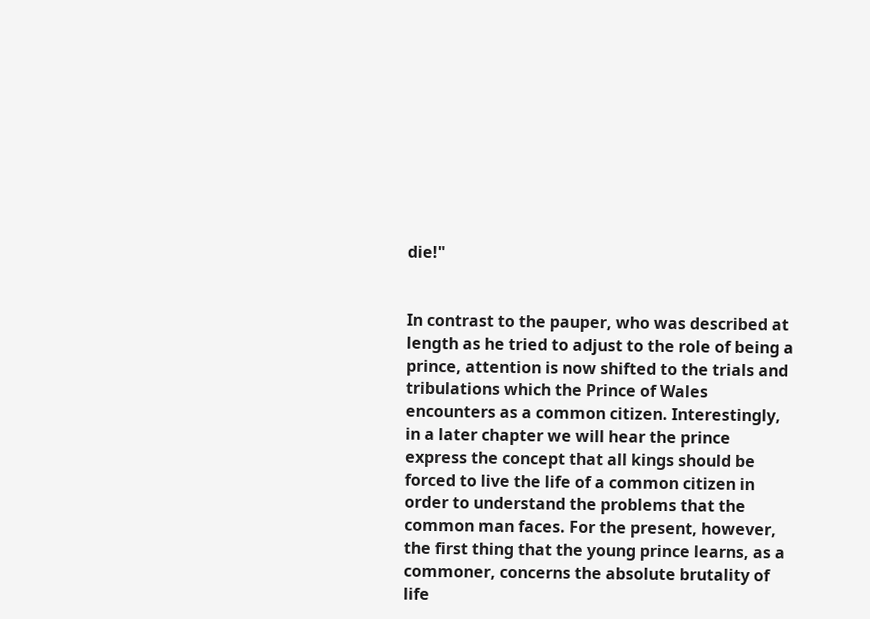die!"


In contrast to the pauper, who was described at length as he tried to adjust to the role of being a prince, attention is now shifted to the trials and tribulations which the Prince of Wales encounters as a common citizen. Interestingly, in a later chapter we will hear the prince express the concept that all kings should be forced to live the life of a common citizen in order to understand the problems that the common man faces. For the present, however, the first thing that the young prince learns, as a commoner, concerns the absolute brutality of life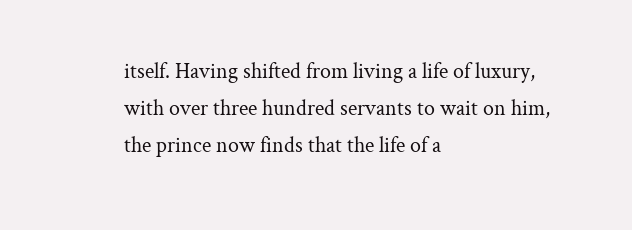itself. Having shifted from living a life of luxury, with over three hundred servants to wait on him, the prince now finds that the life of a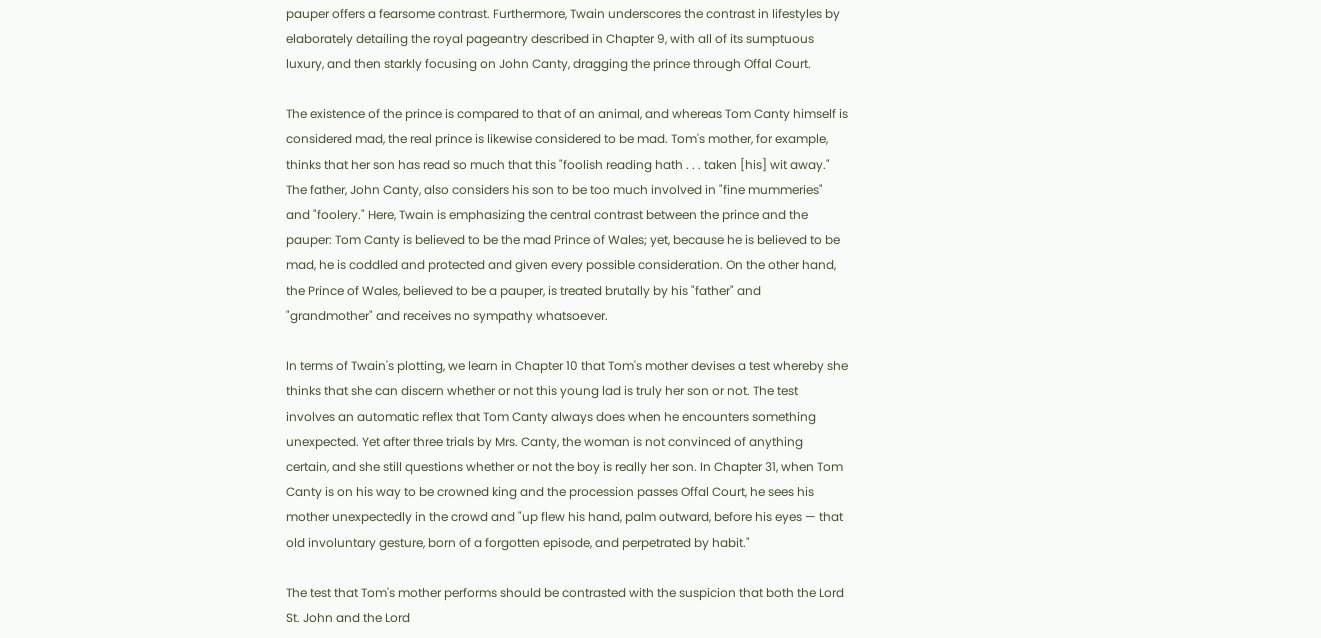pauper offers a fearsome contrast. Furthermore, Twain underscores the contrast in lifestyles by elaborately detailing the royal pageantry described in Chapter 9, with all of its sumptuous luxury, and then starkly focusing on John Canty, dragging the prince through Offal Court.

The existence of the prince is compared to that of an animal, and whereas Tom Canty himself is considered mad, the real prince is likewise considered to be mad. Tom's mother, for example, thinks that her son has read so much that this "foolish reading hath . . . taken [his] wit away." The father, John Canty, also considers his son to be too much involved in "fine mummeries" and "foolery." Here, Twain is emphasizing the central contrast between the prince and the pauper: Tom Canty is believed to be the mad Prince of Wales; yet, because he is believed to be mad, he is coddled and protected and given every possible consideration. On the other hand, the Prince of Wales, believed to be a pauper, is treated brutally by his "father" and "grandmother" and receives no sympathy whatsoever.

In terms of Twain's plotting, we learn in Chapter 10 that Tom's mother devises a test whereby she thinks that she can discern whether or not this young lad is truly her son or not. The test involves an automatic reflex that Tom Canty always does when he encounters something unexpected. Yet after three trials by Mrs. Canty, the woman is not convinced of anything certain, and she still questions whether or not the boy is really her son. In Chapter 31, when Tom Canty is on his way to be crowned king and the procession passes Offal Court, he sees his mother unexpectedly in the crowd and "up flew his hand, palm outward, before his eyes — that old involuntary gesture, born of a forgotten episode, and perpetrated by habit."

The test that Tom's mother performs should be contrasted with the suspicion that both the Lord St. John and the Lord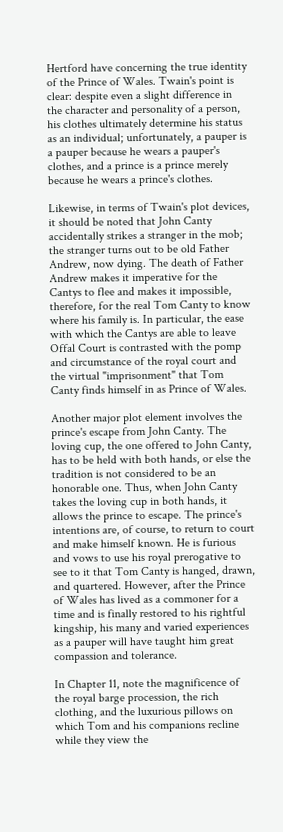Hertford have concerning the true identity of the Prince of Wales. Twain's point is clear: despite even a slight difference in the character and personality of a person, his clothes ultimately determine his status as an individual; unfortunately, a pauper is a pauper because he wears a pauper's clothes, and a prince is a prince merely because he wears a prince's clothes.

Likewise, in terms of Twain's plot devices, it should be noted that John Canty accidentally strikes a stranger in the mob; the stranger turns out to be old Father Andrew, now dying. The death of Father Andrew makes it imperative for the Cantys to flee and makes it impossible, therefore, for the real Tom Canty to know where his family is. In particular, the ease with which the Cantys are able to leave Offal Court is contrasted with the pomp and circumstance of the royal court and the virtual "imprisonment" that Tom Canty finds himself in as Prince of Wales.

Another major plot element involves the prince's escape from John Canty. The loving cup, the one offered to John Canty, has to be held with both hands, or else the tradition is not considered to be an honorable one. Thus, when John Canty takes the loving cup in both hands, it allows the prince to escape. The prince's intentions are, of course, to return to court and make himself known. He is furious and vows to use his royal prerogative to see to it that Tom Canty is hanged, drawn, and quartered. However, after the Prince of Wales has lived as a commoner for a time and is finally restored to his rightful kingship, his many and varied experiences as a pauper will have taught him great compassion and tolerance.

In Chapter 11, note the magnificence of the royal barge procession, the rich clothing, and the luxurious pillows on which Tom and his companions recline while they view the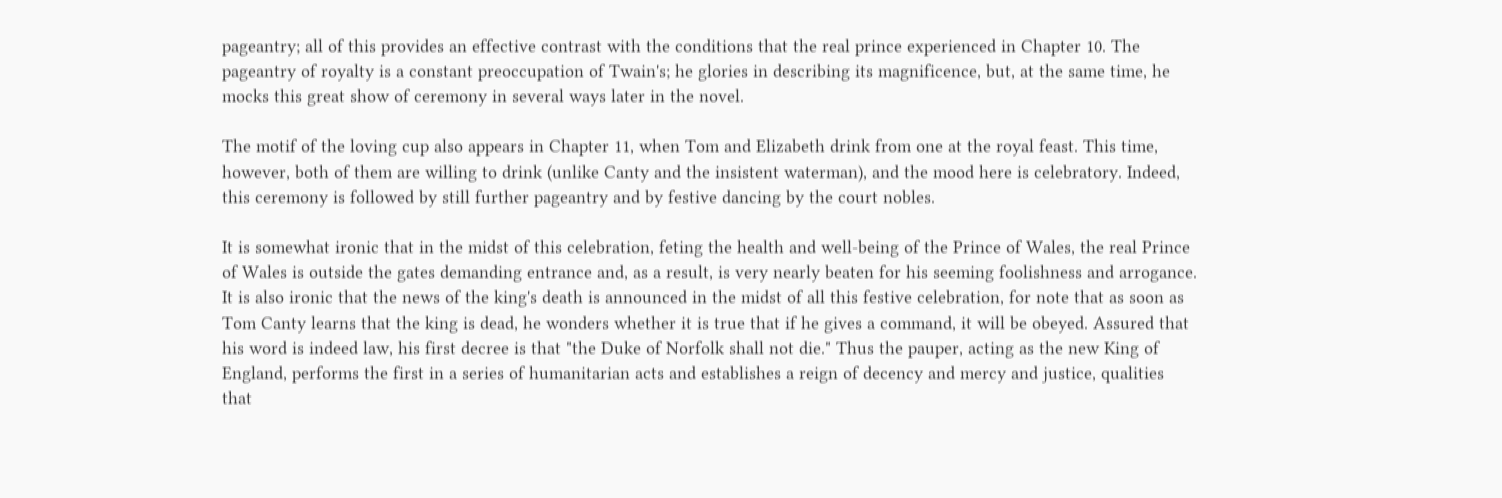pageantry; all of this provides an effective contrast with the conditions that the real prince experienced in Chapter 10. The pageantry of royalty is a constant preoccupation of Twain's; he glories in describing its magnificence, but, at the same time, he mocks this great show of ceremony in several ways later in the novel.

The motif of the loving cup also appears in Chapter 11, when Tom and Elizabeth drink from one at the royal feast. This time, however, both of them are willing to drink (unlike Canty and the insistent waterman), and the mood here is celebratory. Indeed, this ceremony is followed by still further pageantry and by festive dancing by the court nobles.

It is somewhat ironic that in the midst of this celebration, feting the health and well-being of the Prince of Wales, the real Prince of Wales is outside the gates demanding entrance and, as a result, is very nearly beaten for his seeming foolishness and arrogance. It is also ironic that the news of the king's death is announced in the midst of all this festive celebration, for note that as soon as Tom Canty learns that the king is dead, he wonders whether it is true that if he gives a command, it will be obeyed. Assured that his word is indeed law, his first decree is that "the Duke of Norfolk shall not die." Thus the pauper, acting as the new King of England, performs the first in a series of humanitarian acts and establishes a reign of decency and mercy and justice, qualities that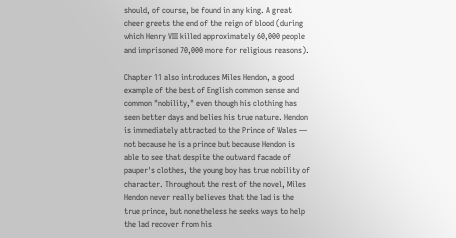should, of course, be found in any king. A great cheer greets the end of the reign of blood (during which Henry VIII killed approximately 60,000 people and imprisoned 70,000 more for religious reasons).

Chapter 11 also introduces Miles Hendon, a good example of the best of English common sense and common "nobility," even though his clothing has seen better days and belies his true nature. Hendon is immediately attracted to the Prince of Wales — not because he is a prince but because Hendon is able to see that despite the outward facade of pauper's clothes, the young boy has true nobility of character. Throughout the rest of the novel, Miles Hendon never really believes that the lad is the true prince, but nonetheless he seeks ways to help the lad recover from his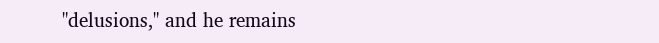"delusions," and he remains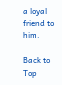a loyal friend to him.

Back to Top